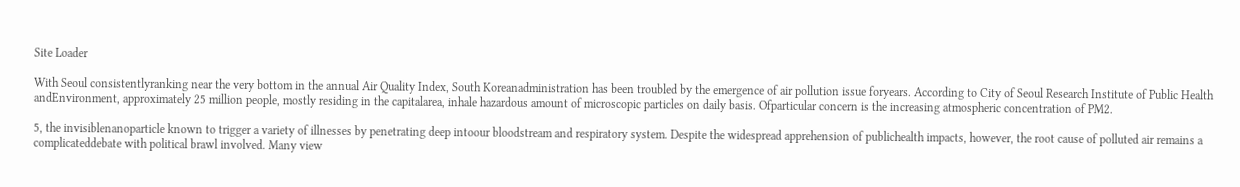Site Loader

With Seoul consistentlyranking near the very bottom in the annual Air Quality Index, South Koreanadministration has been troubled by the emergence of air pollution issue foryears. According to City of Seoul Research Institute of Public Health andEnvironment, approximately 25 million people, mostly residing in the capitalarea, inhale hazardous amount of microscopic particles on daily basis. Ofparticular concern is the increasing atmospheric concentration of PM2.

5, the invisiblenanoparticle known to trigger a variety of illnesses by penetrating deep intoour bloodstream and respiratory system. Despite the widespread apprehension of publichealth impacts, however, the root cause of polluted air remains a complicateddebate with political brawl involved. Many view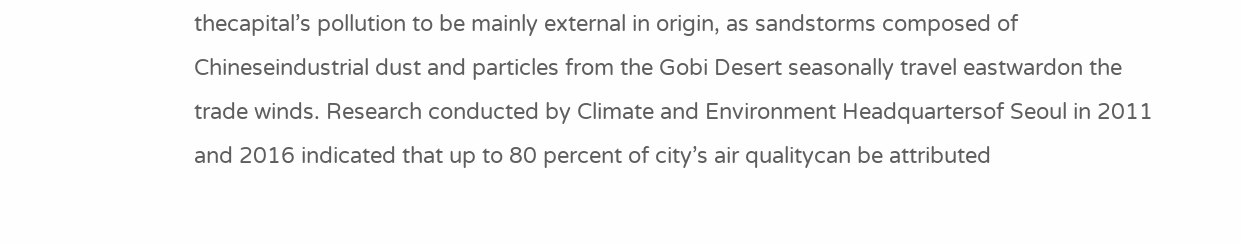thecapital’s pollution to be mainly external in origin, as sandstorms composed of Chineseindustrial dust and particles from the Gobi Desert seasonally travel eastwardon the trade winds. Research conducted by Climate and Environment Headquartersof Seoul in 2011 and 2016 indicated that up to 80 percent of city’s air qualitycan be attributed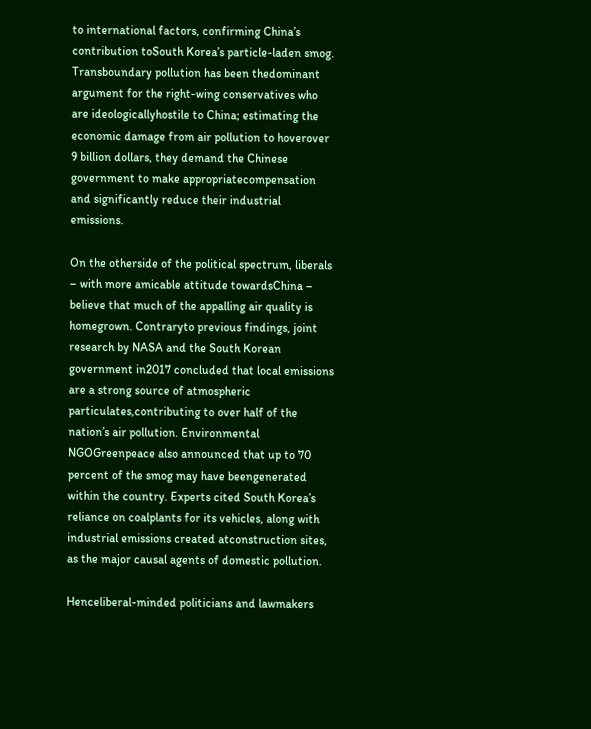to international factors, confirming China’s contribution toSouth Korea’s particle-laden smog. Transboundary pollution has been thedominant argument for the right-wing conservatives who are ideologicallyhostile to China; estimating the economic damage from air pollution to hoverover 9 billion dollars, they demand the Chinese government to make appropriatecompensation and significantly reduce their industrial emissions.

On the otherside of the political spectrum, liberals – with more amicable attitude towardsChina – believe that much of the appalling air quality is homegrown. Contraryto previous findings, joint research by NASA and the South Korean government in2017 concluded that local emissions are a strong source of atmospheric particulates,contributing to over half of the nation’s air pollution. Environmental NGOGreenpeace also announced that up to 70 percent of the smog may have beengenerated within the country. Experts cited South Korea’s reliance on coalplants for its vehicles, along with industrial emissions created atconstruction sites, as the major causal agents of domestic pollution.

Henceliberal-minded politicians and lawmakers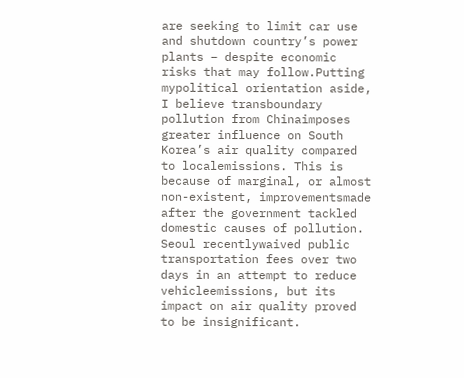are seeking to limit car use and shutdown country’s power plants – despite economic risks that may follow.Putting mypolitical orientation aside, I believe transboundary pollution from Chinaimposes greater influence on South Korea’s air quality compared to localemissions. This is because of marginal, or almost non-existent, improvementsmade after the government tackled domestic causes of pollution. Seoul recentlywaived public transportation fees over two days in an attempt to reduce vehicleemissions, but its impact on air quality proved to be insignificant.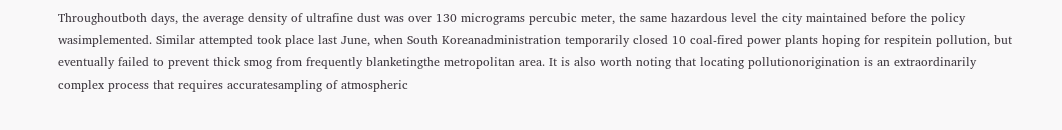Throughoutboth days, the average density of ultrafine dust was over 130 micrograms percubic meter, the same hazardous level the city maintained before the policy wasimplemented. Similar attempted took place last June, when South Koreanadministration temporarily closed 10 coal-fired power plants hoping for respitein pollution, but eventually failed to prevent thick smog from frequently blanketingthe metropolitan area. It is also worth noting that locating pollutionorigination is an extraordinarily complex process that requires accuratesampling of atmospheric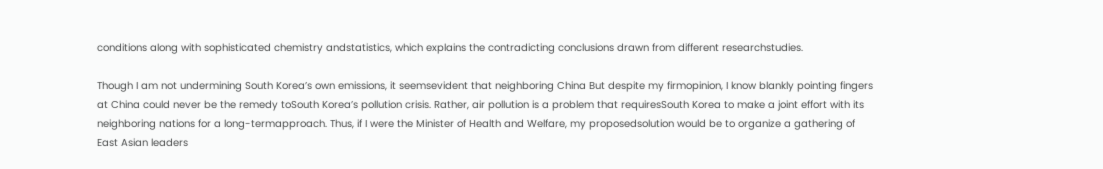conditions along with sophisticated chemistry andstatistics, which explains the contradicting conclusions drawn from different researchstudies.

Though I am not undermining South Korea’s own emissions, it seemsevident that neighboring China But despite my firmopinion, I know blankly pointing fingers at China could never be the remedy toSouth Korea’s pollution crisis. Rather, air pollution is a problem that requiresSouth Korea to make a joint effort with its neighboring nations for a long-termapproach. Thus, if I were the Minister of Health and Welfare, my proposedsolution would be to organize a gathering of East Asian leaders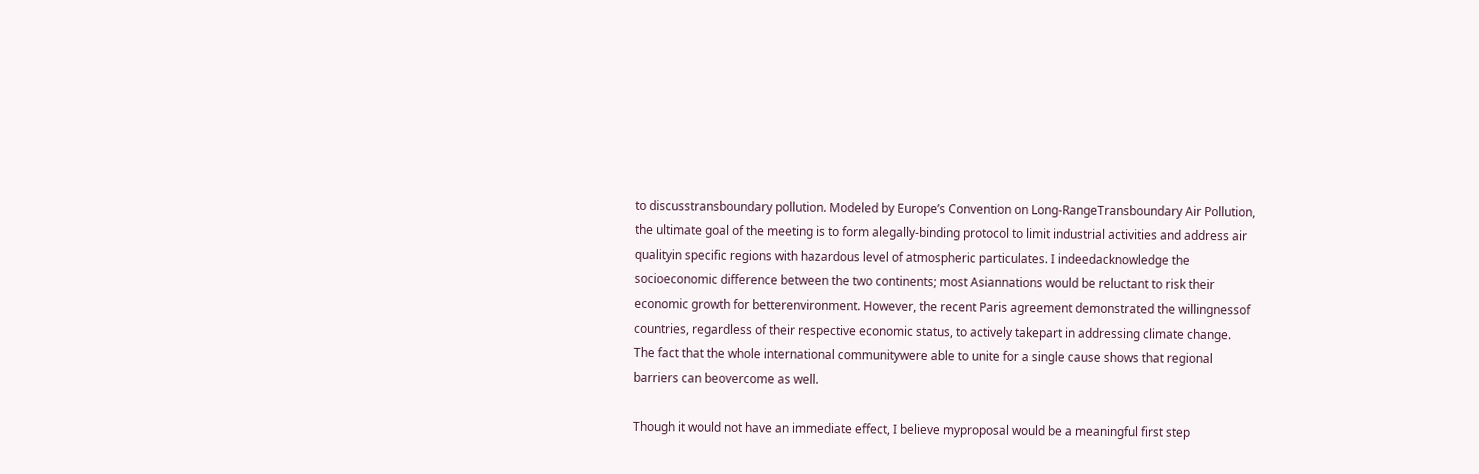to discusstransboundary pollution. Modeled by Europe’s Convention on Long-RangeTransboundary Air Pollution, the ultimate goal of the meeting is to form alegally-binding protocol to limit industrial activities and address air qualityin specific regions with hazardous level of atmospheric particulates. I indeedacknowledge the socioeconomic difference between the two continents; most Asiannations would be reluctant to risk their economic growth for betterenvironment. However, the recent Paris agreement demonstrated the willingnessof countries, regardless of their respective economic status, to actively takepart in addressing climate change. The fact that the whole international communitywere able to unite for a single cause shows that regional barriers can beovercome as well.

Though it would not have an immediate effect, I believe myproposal would be a meaningful first step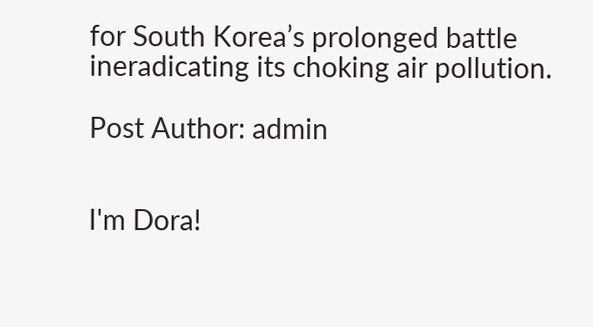for South Korea’s prolonged battle ineradicating its choking air pollution.

Post Author: admin


I'm Dora!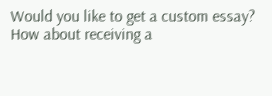Would you like to get a custom essay? How about receiving a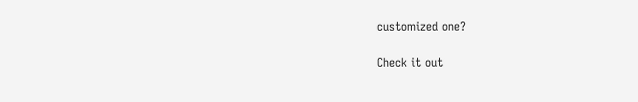customized one?

Check it out